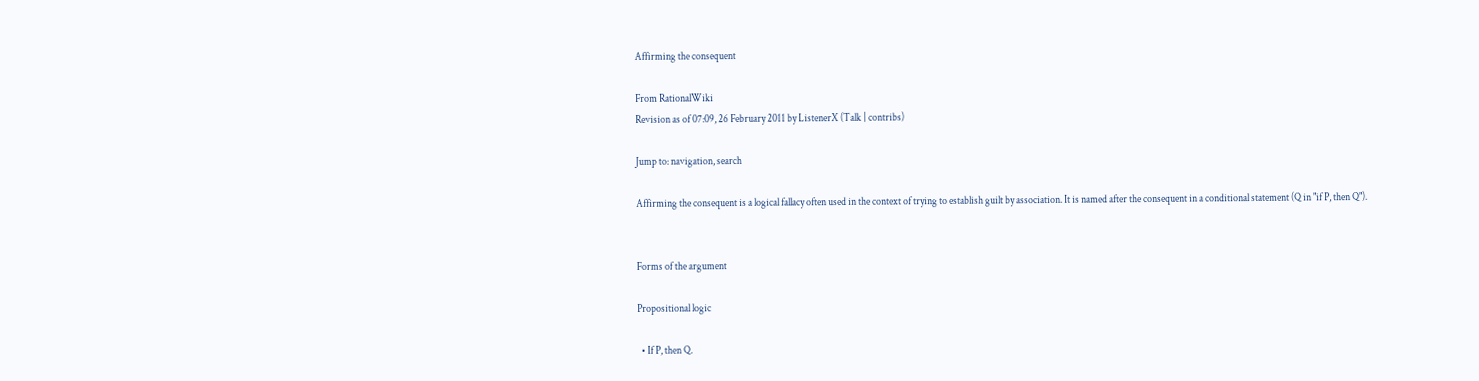Affirming the consequent

From RationalWiki
Revision as of 07:09, 26 February 2011 by ListenerX (Talk | contribs)

Jump to: navigation, search

Affirming the consequent is a logical fallacy often used in the context of trying to establish guilt by association. It is named after the consequent in a conditional statement (Q in "if P, then Q").


Forms of the argument

Propositional logic

  • If P, then Q.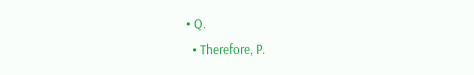• Q.
  • Therefore, P.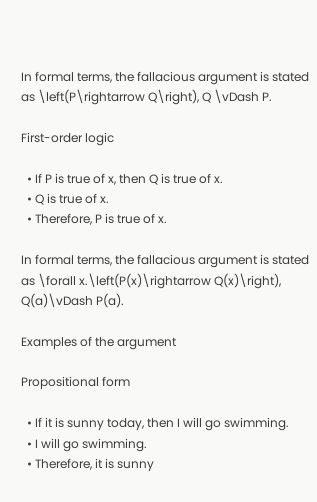In formal terms, the fallacious argument is stated as \left(P\rightarrow Q\right), Q \vDash P.

First-order logic

  • If P is true of x, then Q is true of x.
  • Q is true of x.
  • Therefore, P is true of x.

In formal terms, the fallacious argument is stated as \forall x.\left(P(x)\rightarrow Q(x)\right), Q(a)\vDash P(a).

Examples of the argument

Propositional form

  • If it is sunny today, then I will go swimming.
  • I will go swimming.
  • Therefore, it is sunny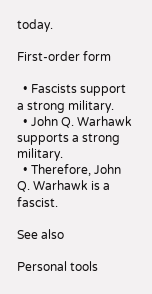today.

First-order form

  • Fascists support a strong military.
  • John Q. Warhawk supports a strong military.
  • Therefore, John Q. Warhawk is a fascist.

See also

Personal tools